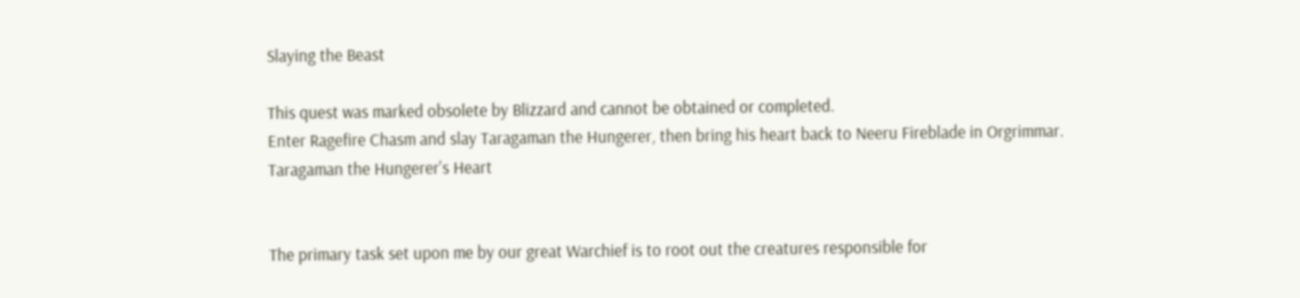Slaying the Beast

This quest was marked obsolete by Blizzard and cannot be obtained or completed.
Enter Ragefire Chasm and slay Taragaman the Hungerer, then bring his heart back to Neeru Fireblade in Orgrimmar.
Taragaman the Hungerer's Heart


The primary task set upon me by our great Warchief is to root out the creatures responsible for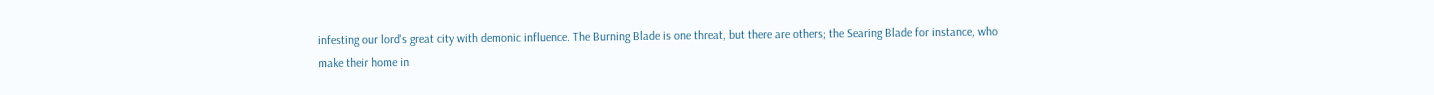infesting our lord's great city with demonic influence. The Burning Blade is one threat, but there are others; the Searing Blade for instance, who make their home in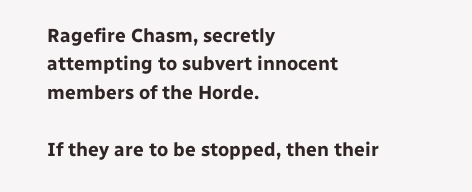Ragefire Chasm, secretly attempting to subvert innocent members of the Horde.

If they are to be stopped, then their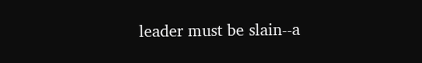leader must be slain--a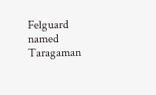Felguard named Taragaman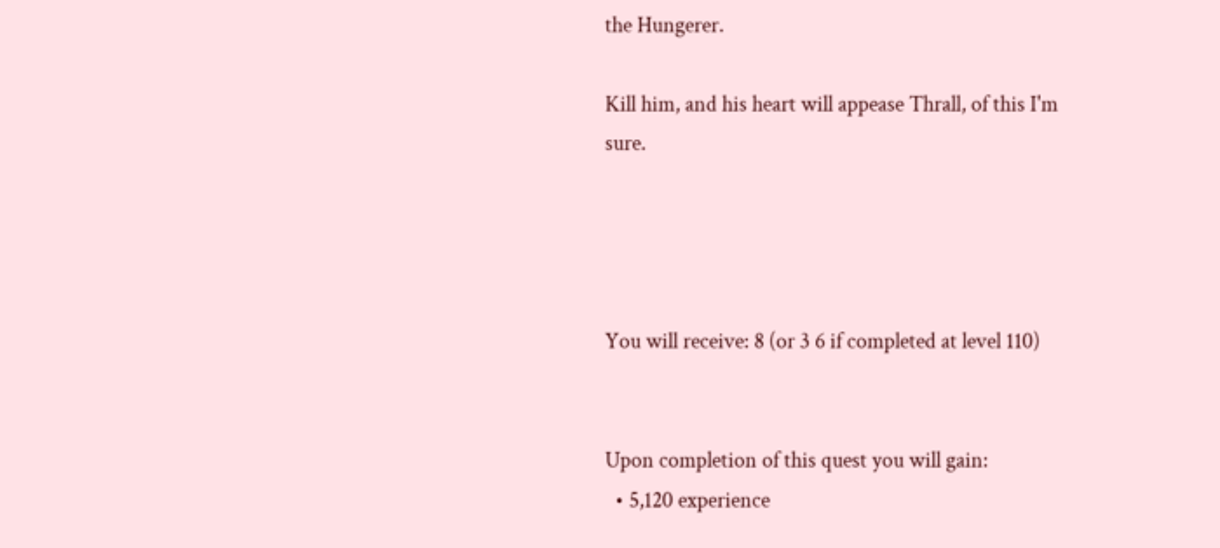the Hungerer.

Kill him, and his heart will appease Thrall, of this I'm sure.




You will receive: 8 (or 3 6 if completed at level 110)


Upon completion of this quest you will gain:
  • 5,120 experience